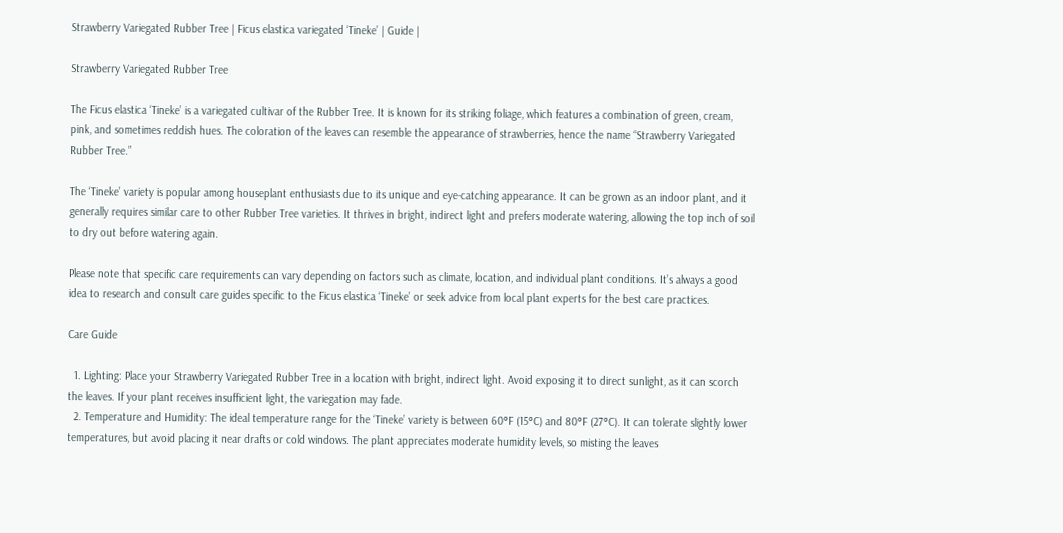Strawberry Variegated Rubber Tree | Ficus elastica variegated ‘Tineke’ | Guide |

Strawberry Variegated Rubber Tree

The Ficus elastica ‘Tineke’ is a variegated cultivar of the Rubber Tree. It is known for its striking foliage, which features a combination of green, cream, pink, and sometimes reddish hues. The coloration of the leaves can resemble the appearance of strawberries, hence the name “Strawberry Variegated Rubber Tree.”

The ‘Tineke’ variety is popular among houseplant enthusiasts due to its unique and eye-catching appearance. It can be grown as an indoor plant, and it generally requires similar care to other Rubber Tree varieties. It thrives in bright, indirect light and prefers moderate watering, allowing the top inch of soil to dry out before watering again.

Please note that specific care requirements can vary depending on factors such as climate, location, and individual plant conditions. It’s always a good idea to research and consult care guides specific to the Ficus elastica ‘Tineke’ or seek advice from local plant experts for the best care practices.

Care Guide

  1. Lighting: Place your Strawberry Variegated Rubber Tree in a location with bright, indirect light. Avoid exposing it to direct sunlight, as it can scorch the leaves. If your plant receives insufficient light, the variegation may fade.
  2. Temperature and Humidity: The ideal temperature range for the ‘Tineke’ variety is between 60°F (15°C) and 80°F (27°C). It can tolerate slightly lower temperatures, but avoid placing it near drafts or cold windows. The plant appreciates moderate humidity levels, so misting the leaves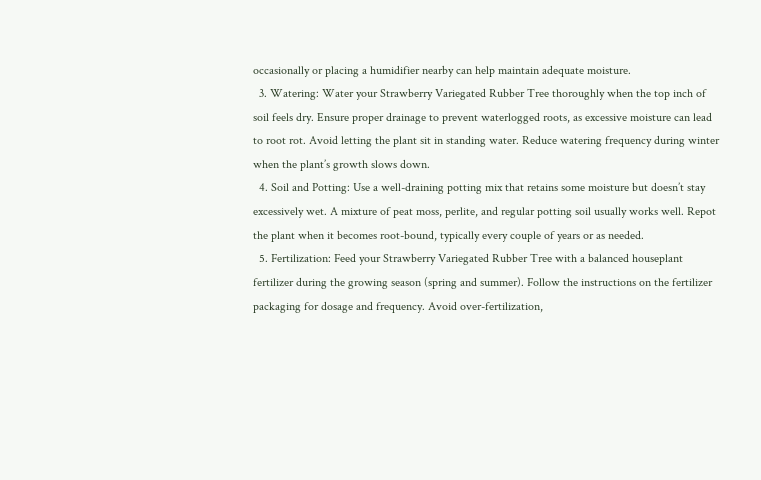occasionally or placing a humidifier nearby can help maintain adequate moisture.
  3. Watering: Water your Strawberry Variegated Rubber Tree thoroughly when the top inch of soil feels dry. Ensure proper drainage to prevent waterlogged roots, as excessive moisture can lead to root rot. Avoid letting the plant sit in standing water. Reduce watering frequency during winter when the plant’s growth slows down.
  4. Soil and Potting: Use a well-draining potting mix that retains some moisture but doesn’t stay excessively wet. A mixture of peat moss, perlite, and regular potting soil usually works well. Repot the plant when it becomes root-bound, typically every couple of years or as needed.
  5. Fertilization: Feed your Strawberry Variegated Rubber Tree with a balanced houseplant fertilizer during the growing season (spring and summer). Follow the instructions on the fertilizer packaging for dosage and frequency. Avoid over-fertilization,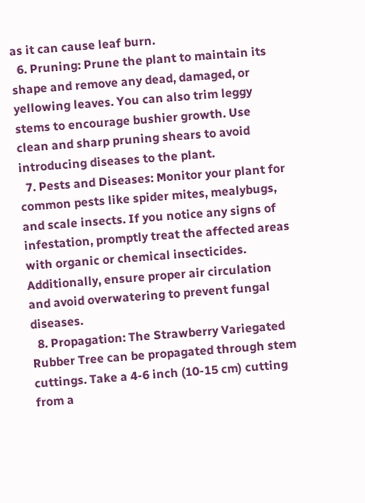as it can cause leaf burn.
  6. Pruning: Prune the plant to maintain its shape and remove any dead, damaged, or yellowing leaves. You can also trim leggy stems to encourage bushier growth. Use clean and sharp pruning shears to avoid introducing diseases to the plant.
  7. Pests and Diseases: Monitor your plant for common pests like spider mites, mealybugs, and scale insects. If you notice any signs of infestation, promptly treat the affected areas with organic or chemical insecticides. Additionally, ensure proper air circulation and avoid overwatering to prevent fungal diseases.
  8. Propagation: The Strawberry Variegated Rubber Tree can be propagated through stem cuttings. Take a 4-6 inch (10-15 cm) cutting from a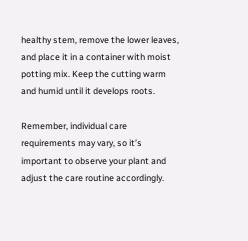healthy stem, remove the lower leaves, and place it in a container with moist potting mix. Keep the cutting warm and humid until it develops roots.

Remember, individual care requirements may vary, so it’s important to observe your plant and adjust the care routine accordingly.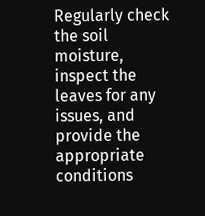Regularly check the soil moisture, inspect the leaves for any issues, and provide the appropriate conditions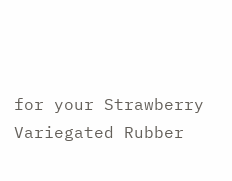for your Strawberry Variegated Rubber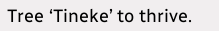Tree ‘Tineke’ to thrive.